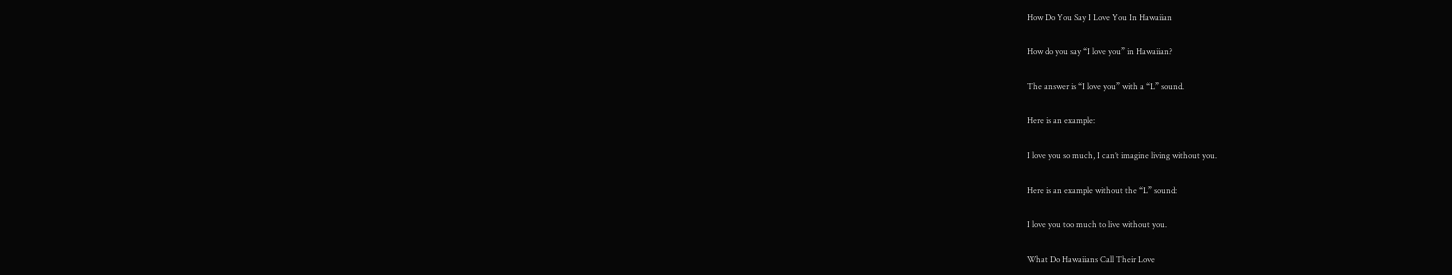How Do You Say I Love You In Hawaiian

How do you say “I love you” in Hawaiian?

The answer is “I love you” with a “L” sound.

Here is an example:

I love you so much, I can’t imagine living without you.

Here is an example without the “L” sound:

I love you too much to live without you.

What Do Hawaiians Call Their Love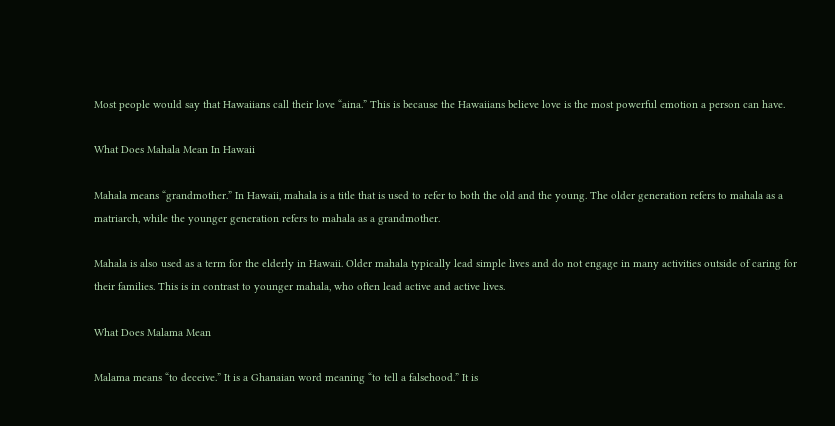Most people would say that Hawaiians call their love “aina.” This is because the Hawaiians believe love is the most powerful emotion a person can have.

What Does Mahala Mean In Hawaii

Mahala means “grandmother.” In Hawaii, mahala is a title that is used to refer to both the old and the young. The older generation refers to mahala as a matriarch, while the younger generation refers to mahala as a grandmother.

Mahala is also used as a term for the elderly in Hawaii. Older mahala typically lead simple lives and do not engage in many activities outside of caring for their families. This is in contrast to younger mahala, who often lead active and active lives.

What Does Malama Mean

Malama means “to deceive.” It is a Ghanaian word meaning “to tell a falsehood.” It is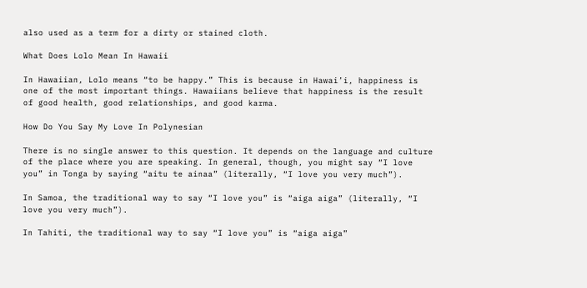also used as a term for a dirty or stained cloth.

What Does Lolo Mean In Hawaii

In Hawaiian, Lolo means “to be happy.” This is because in Hawai’i, happiness is one of the most important things. Hawaiians believe that happiness is the result of good health, good relationships, and good karma.

How Do You Say My Love In Polynesian

There is no single answer to this question. It depends on the language and culture of the place where you are speaking. In general, though, you might say “I love you” in Tonga by saying “aitu te ainaa” (literally, “I love you very much”).

In Samoa, the traditional way to say “I love you” is “aiga aiga” (literally, “I love you very much”).

In Tahiti, the traditional way to say “I love you” is “aiga aiga”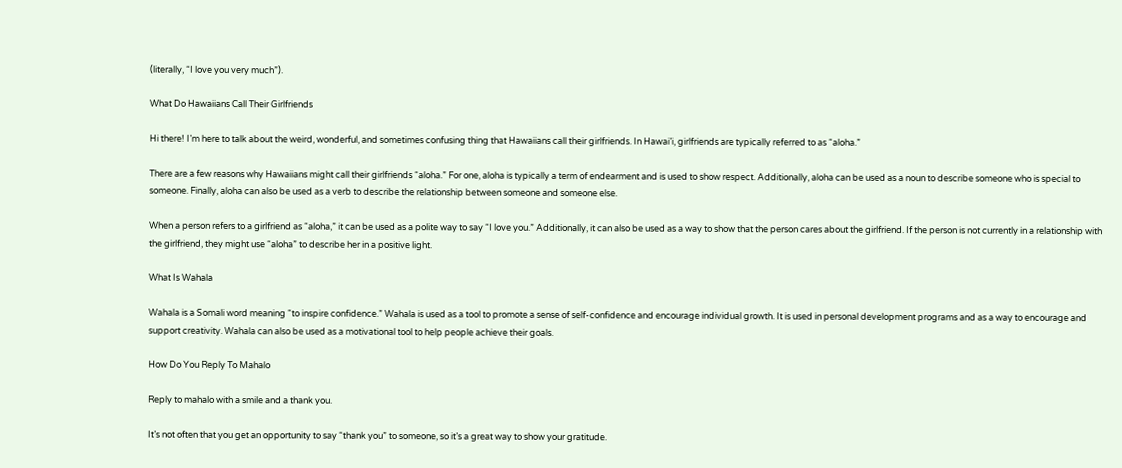(literally, “I love you very much”).

What Do Hawaiians Call Their Girlfriends

Hi there! I’m here to talk about the weird, wonderful, and sometimes confusing thing that Hawaiians call their girlfriends. In Hawai’i, girlfriends are typically referred to as “aloha.”

There are a few reasons why Hawaiians might call their girlfriends “aloha.” For one, aloha is typically a term of endearment and is used to show respect. Additionally, aloha can be used as a noun to describe someone who is special to someone. Finally, aloha can also be used as a verb to describe the relationship between someone and someone else.

When a person refers to a girlfriend as “aloha,” it can be used as a polite way to say “I love you.” Additionally, it can also be used as a way to show that the person cares about the girlfriend. If the person is not currently in a relationship with the girlfriend, they might use “aloha” to describe her in a positive light.

What Is Wahala

Wahala is a Somali word meaning “to inspire confidence.” Wahala is used as a tool to promote a sense of self-confidence and encourage individual growth. It is used in personal development programs and as a way to encourage and support creativity. Wahala can also be used as a motivational tool to help people achieve their goals.

How Do You Reply To Mahalo

Reply to mahalo with a smile and a thank you.

It’s not often that you get an opportunity to say “thank you” to someone, so it’s a great way to show your gratitude.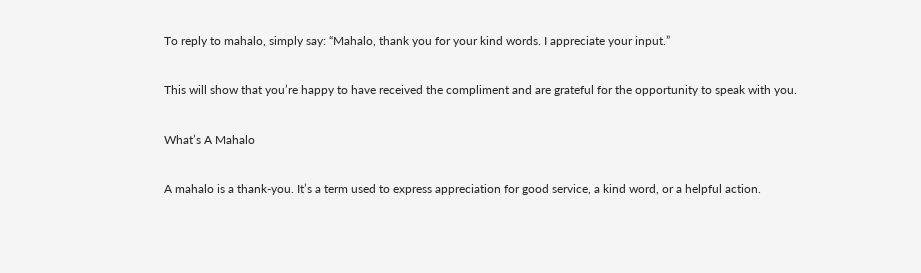To reply to mahalo, simply say: “Mahalo, thank you for your kind words. I appreciate your input.”

This will show that you’re happy to have received the compliment and are grateful for the opportunity to speak with you.

What’s A Mahalo

A mahalo is a thank-you. It’s a term used to express appreciation for good service, a kind word, or a helpful action.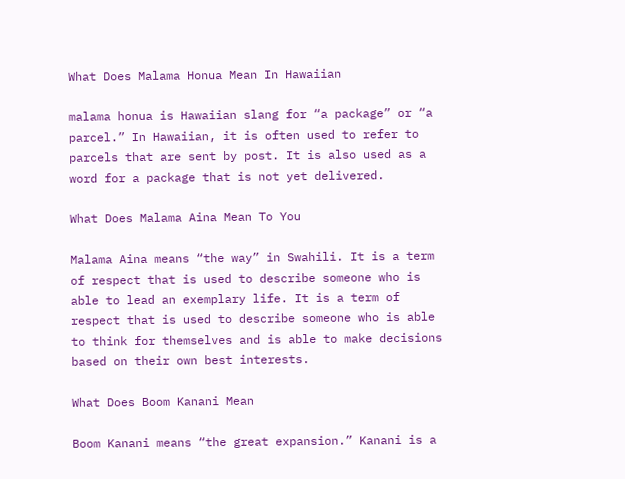What Does Malama Honua Mean In Hawaiian

malama honua is Hawaiian slang for “a package” or “a parcel.” In Hawaiian, it is often used to refer to parcels that are sent by post. It is also used as a word for a package that is not yet delivered.

What Does Malama Aina Mean To You

Malama Aina means “the way” in Swahili. It is a term of respect that is used to describe someone who is able to lead an exemplary life. It is a term of respect that is used to describe someone who is able to think for themselves and is able to make decisions based on their own best interests.

What Does Boom Kanani Mean

Boom Kanani means “the great expansion.” Kanani is a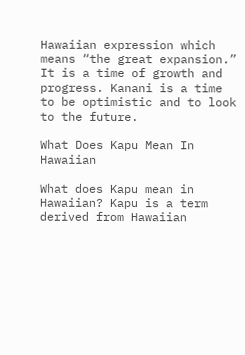Hawaiian expression which means “the great expansion.” It is a time of growth and progress. Kanani is a time to be optimistic and to look to the future.

What Does Kapu Mean In Hawaiian

What does Kapu mean in Hawaiian? Kapu is a term derived from Hawaiian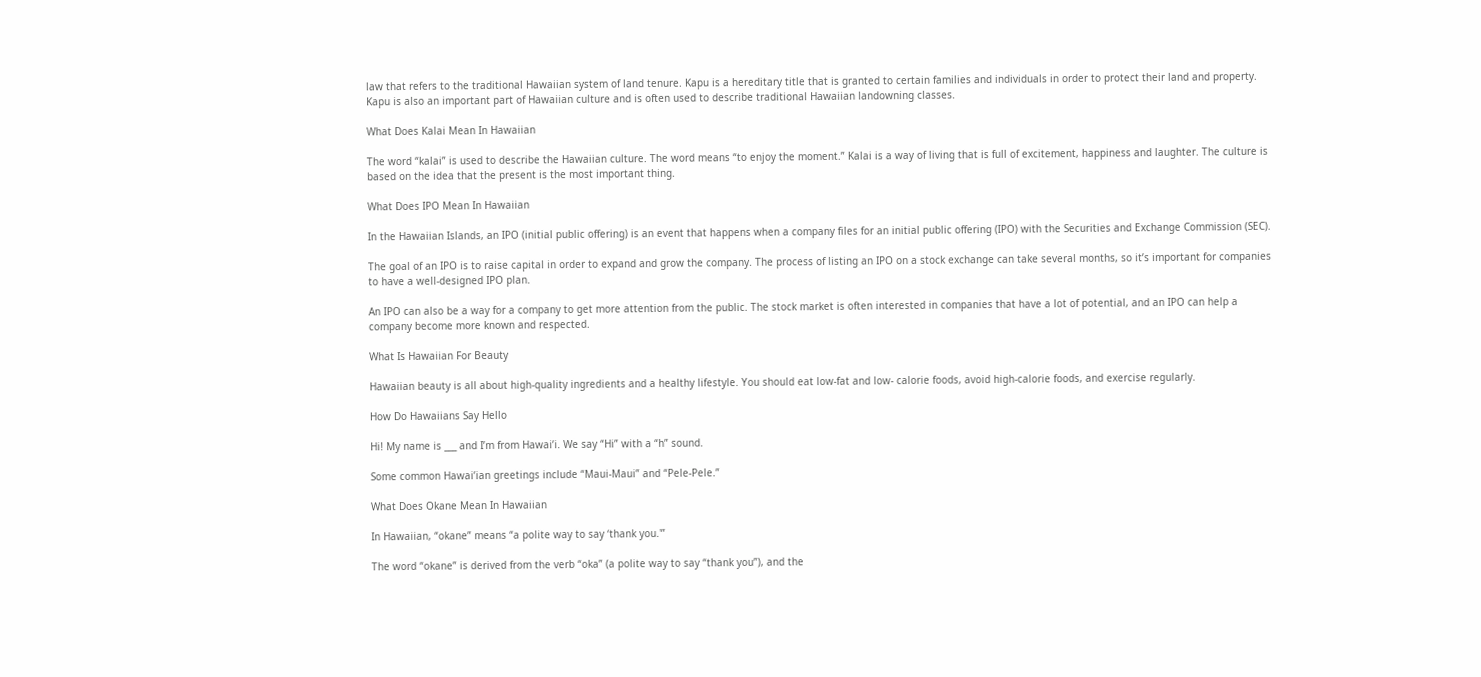law that refers to the traditional Hawaiian system of land tenure. Kapu is a hereditary title that is granted to certain families and individuals in order to protect their land and property. Kapu is also an important part of Hawaiian culture and is often used to describe traditional Hawaiian landowning classes.

What Does Kalai Mean In Hawaiian

The word “kalai” is used to describe the Hawaiian culture. The word means “to enjoy the moment.” Kalai is a way of living that is full of excitement, happiness and laughter. The culture is based on the idea that the present is the most important thing.

What Does IPO Mean In Hawaiian

In the Hawaiian Islands, an IPO (initial public offering) is an event that happens when a company files for an initial public offering (IPO) with the Securities and Exchange Commission (SEC).

The goal of an IPO is to raise capital in order to expand and grow the company. The process of listing an IPO on a stock exchange can take several months, so it’s important for companies to have a well-designed IPO plan.

An IPO can also be a way for a company to get more attention from the public. The stock market is often interested in companies that have a lot of potential, and an IPO can help a company become more known and respected.

What Is Hawaiian For Beauty

Hawaiian beauty is all about high-quality ingredients and a healthy lifestyle. You should eat low-fat and low- calorie foods, avoid high-calorie foods, and exercise regularly.

How Do Hawaiians Say Hello

Hi! My name is ___ and I’m from Hawai’i. We say “Hi” with a “h” sound.

Some common Hawai’ian greetings include “Maui-Maui” and “Pele-Pele.”

What Does Okane Mean In Hawaiian

In Hawaiian, “okane” means “a polite way to say ‘thank you.'”

The word “okane” is derived from the verb “oka” (a polite way to say “thank you”), and the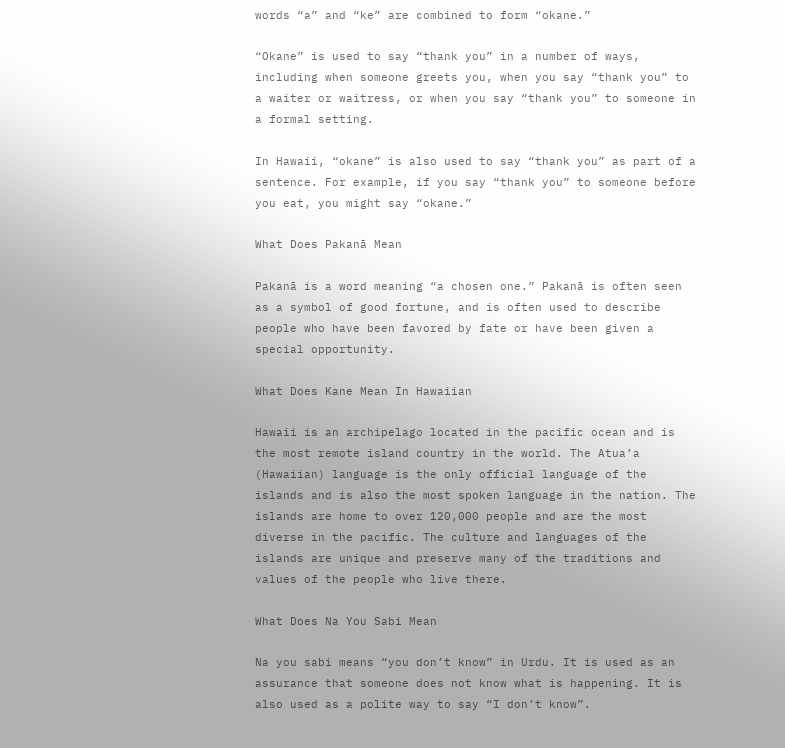words “a” and “ke” are combined to form “okane.”

“Okane” is used to say “thank you” in a number of ways, including when someone greets you, when you say “thank you” to a waiter or waitress, or when you say “thank you” to someone in a formal setting.

In Hawaii, “okane” is also used to say “thank you” as part of a sentence. For example, if you say “thank you” to someone before you eat, you might say “okane.”

What Does Pakanā Mean

Pakanā is a word meaning “a chosen one.” Pakanā is often seen as a symbol of good fortune, and is often used to describe people who have been favored by fate or have been given a special opportunity.

What Does Kane Mean In Hawaiian

Hawaii is an archipelago located in the pacific ocean and is the most remote island country in the world. The Atua’a (Hawaiian) language is the only official language of the islands and is also the most spoken language in the nation. The islands are home to over 120,000 people and are the most diverse in the pacific. The culture and languages of the islands are unique and preserve many of the traditions and values of the people who live there.

What Does Na You Sabi Mean

Na you sabi means “you don’t know” in Urdu. It is used as an assurance that someone does not know what is happening. It is also used as a polite way to say “I don’t know”.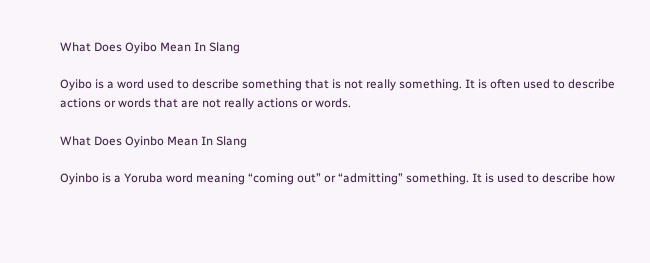What Does Oyibo Mean In Slang

Oyibo is a word used to describe something that is not really something. It is often used to describe actions or words that are not really actions or words.

What Does Oyinbo Mean In Slang

Oyinbo is a Yoruba word meaning “coming out” or “admitting” something. It is used to describe how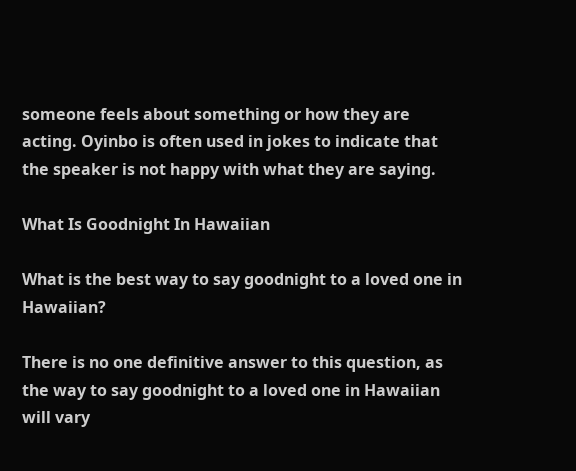someone feels about something or how they are acting. Oyinbo is often used in jokes to indicate that the speaker is not happy with what they are saying.

What Is Goodnight In Hawaiian

What is the best way to say goodnight to a loved one in Hawaiian?

There is no one definitive answer to this question, as the way to say goodnight to a loved one in Hawaiian will vary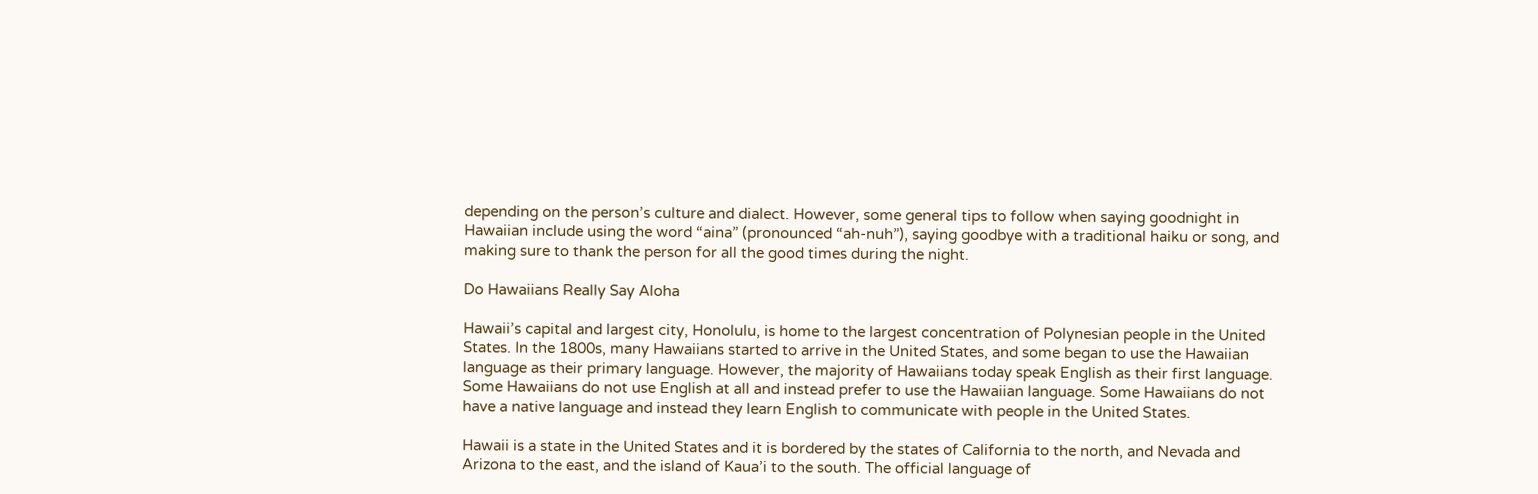depending on the person’s culture and dialect. However, some general tips to follow when saying goodnight in Hawaiian include using the word “aina” (pronounced “ah-nuh”), saying goodbye with a traditional haiku or song, and making sure to thank the person for all the good times during the night.

Do Hawaiians Really Say Aloha

Hawaii’s capital and largest city, Honolulu, is home to the largest concentration of Polynesian people in the United States. In the 1800s, many Hawaiians started to arrive in the United States, and some began to use the Hawaiian language as their primary language. However, the majority of Hawaiians today speak English as their first language. Some Hawaiians do not use English at all and instead prefer to use the Hawaiian language. Some Hawaiians do not have a native language and instead they learn English to communicate with people in the United States.

Hawaii is a state in the United States and it is bordered by the states of California to the north, and Nevada and Arizona to the east, and the island of Kaua’i to the south. The official language of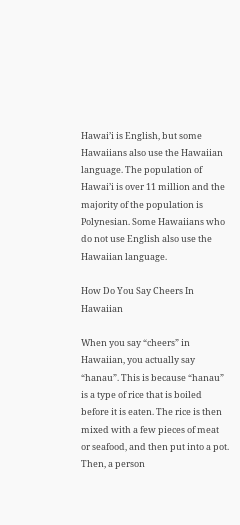Hawai’i is English, but some Hawaiians also use the Hawaiian language. The population of Hawai’i is over 11 million and the majority of the population is Polynesian. Some Hawaiians who do not use English also use the Hawaiian language.

How Do You Say Cheers In Hawaiian

When you say “cheers” in Hawaiian, you actually say “hanau”. This is because “hanau” is a type of rice that is boiled before it is eaten. The rice is then mixed with a few pieces of meat or seafood, and then put into a pot. Then, a person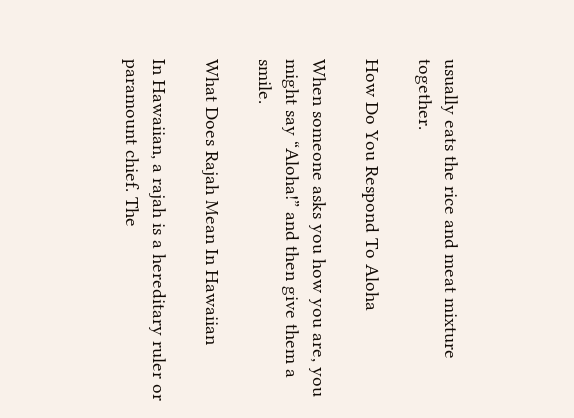usually eats the rice and meat mixture together.

How Do You Respond To Aloha

When someone asks you how you are, you might say “Aloha!” and then give them a smile.

What Does Rajah Mean In Hawaiian

In Hawaiian, a rajah is a hereditary ruler or paramount chief. The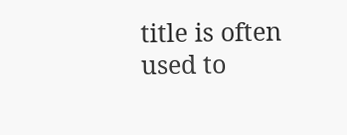title is often used to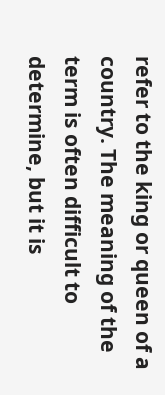refer to the king or queen of a country. The meaning of the term is often difficult to determine, but it is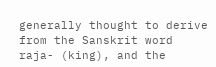generally thought to derive from the Sanskrit word raja- (king), and the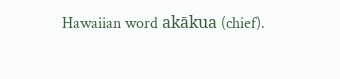Hawaiian word akākua (chief).